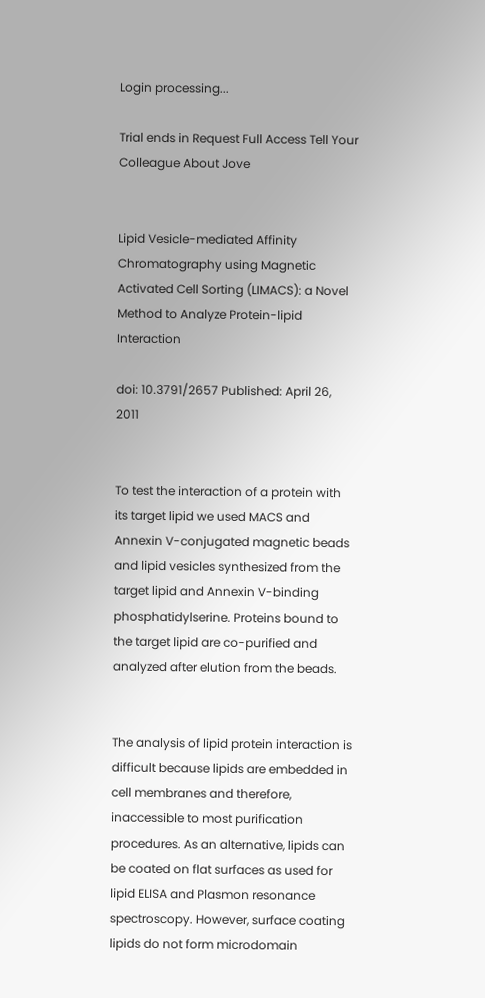Login processing...

Trial ends in Request Full Access Tell Your Colleague About Jove


Lipid Vesicle-mediated Affinity Chromatography using Magnetic Activated Cell Sorting (LIMACS): a Novel Method to Analyze Protein-lipid Interaction

doi: 10.3791/2657 Published: April 26, 2011


To test the interaction of a protein with its target lipid we used MACS and Annexin V-conjugated magnetic beads and lipid vesicles synthesized from the target lipid and Annexin V-binding phosphatidylserine. Proteins bound to the target lipid are co-purified and analyzed after elution from the beads.


The analysis of lipid protein interaction is difficult because lipids are embedded in cell membranes and therefore, inaccessible to most purification procedures. As an alternative, lipids can be coated on flat surfaces as used for lipid ELISA and Plasmon resonance spectroscopy. However, surface coating lipids do not form microdomain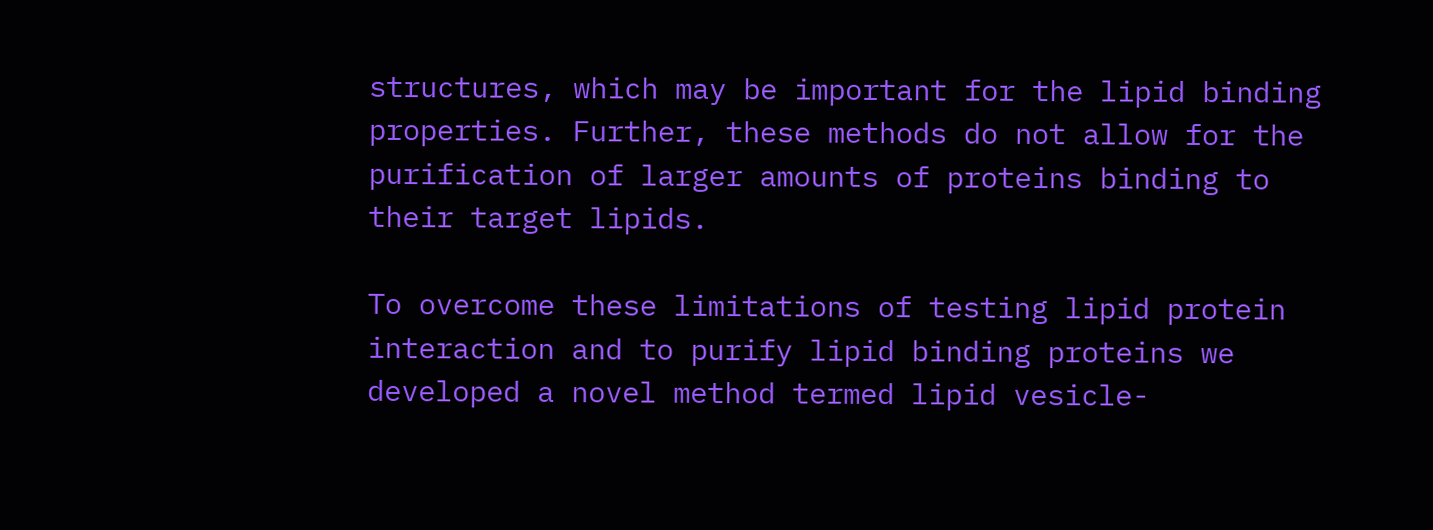structures, which may be important for the lipid binding properties. Further, these methods do not allow for the purification of larger amounts of proteins binding to their target lipids.

To overcome these limitations of testing lipid protein interaction and to purify lipid binding proteins we developed a novel method termed lipid vesicle-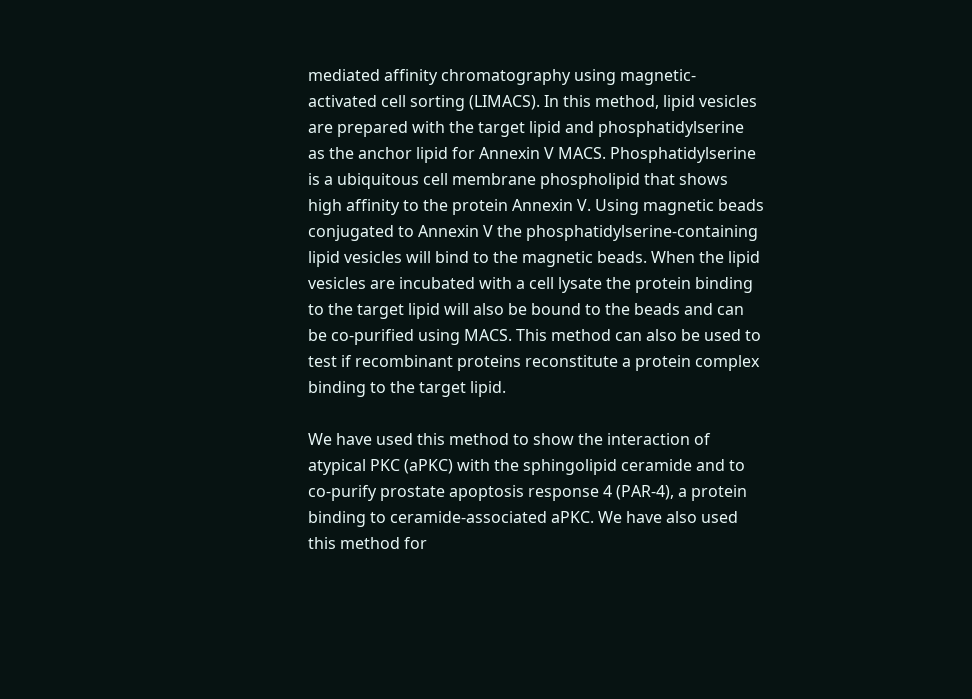mediated affinity chromatography using magnetic-activated cell sorting (LIMACS). In this method, lipid vesicles are prepared with the target lipid and phosphatidylserine as the anchor lipid for Annexin V MACS. Phosphatidylserine is a ubiquitous cell membrane phospholipid that shows high affinity to the protein Annexin V. Using magnetic beads conjugated to Annexin V the phosphatidylserine-containing lipid vesicles will bind to the magnetic beads. When the lipid vesicles are incubated with a cell lysate the protein binding to the target lipid will also be bound to the beads and can be co-purified using MACS. This method can also be used to test if recombinant proteins reconstitute a protein complex binding to the target lipid.

We have used this method to show the interaction of atypical PKC (aPKC) with the sphingolipid ceramide and to co-purify prostate apoptosis response 4 (PAR-4), a protein binding to ceramide-associated aPKC. We have also used this method for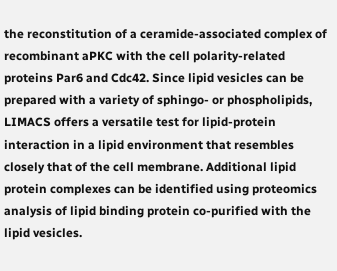the reconstitution of a ceramide-associated complex of recombinant aPKC with the cell polarity-related proteins Par6 and Cdc42. Since lipid vesicles can be prepared with a variety of sphingo- or phospholipids, LIMACS offers a versatile test for lipid-protein interaction in a lipid environment that resembles closely that of the cell membrane. Additional lipid protein complexes can be identified using proteomics analysis of lipid binding protein co-purified with the lipid vesicles.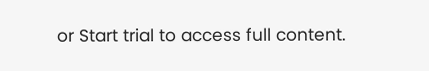or Start trial to access full content.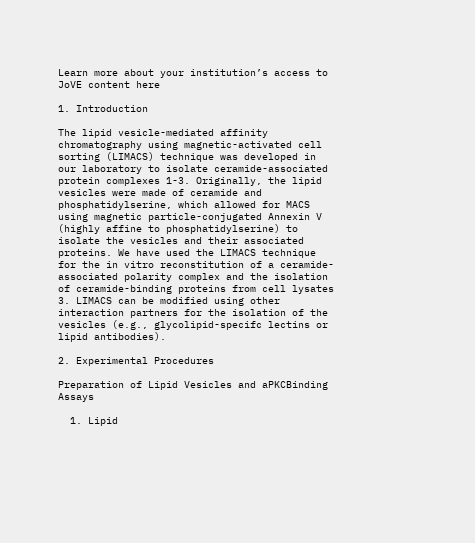Learn more about your institution’s access to JoVE content here

1. Introduction

The lipid vesicle-mediated affinity chromatography using magnetic-activated cell sorting (LIMACS) technique was developed in our laboratory to isolate ceramide-associated protein complexes 1-3. Originally, the lipid vesicles were made of ceramide and phosphatidylserine, which allowed for MACS using magnetic particle-conjugated Annexin V (highly affine to phosphatidylserine) to isolate the vesicles and their associated proteins. We have used the LIMACS technique for the in vitro reconstitution of a ceramide-associated polarity complex and the isolation of ceramide-binding proteins from cell lysates 3. LIMACS can be modified using other interaction partners for the isolation of the vesicles (e.g., glycolipid-specifc lectins or lipid antibodies).

2. Experimental Procedures

Preparation of Lipid Vesicles and aPKCBinding Assays

  1. Lipid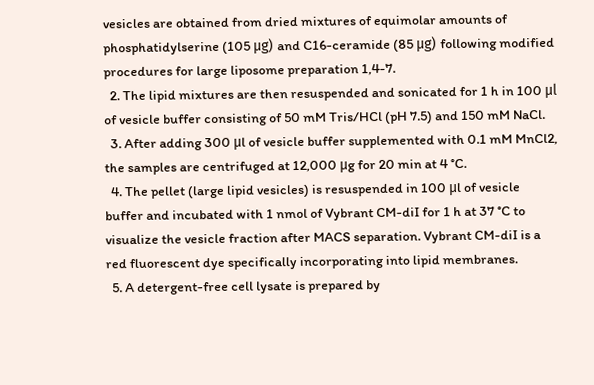vesicles are obtained from dried mixtures of equimolar amounts of phosphatidylserine (105 μg) and C16-ceramide (85 μg) following modified procedures for large liposome preparation 1,4-7.
  2. The lipid mixtures are then resuspended and sonicated for 1 h in 100 μl of vesicle buffer consisting of 50 mM Tris/HCl (pH 7.5) and 150 mM NaCl.
  3. After adding 300 μl of vesicle buffer supplemented with 0.1 mM MnCl2, the samples are centrifuged at 12,000 μg for 20 min at 4 °C.
  4. The pellet (large lipid vesicles) is resuspended in 100 μl of vesicle buffer and incubated with 1 nmol of Vybrant CM-diI for 1 h at 37 °C to visualize the vesicle fraction after MACS separation. Vybrant CM-diI is a red fluorescent dye specifically incorporating into lipid membranes.
  5. A detergent-free cell lysate is prepared by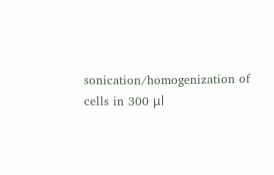sonication/homogenization of cells in 300 μl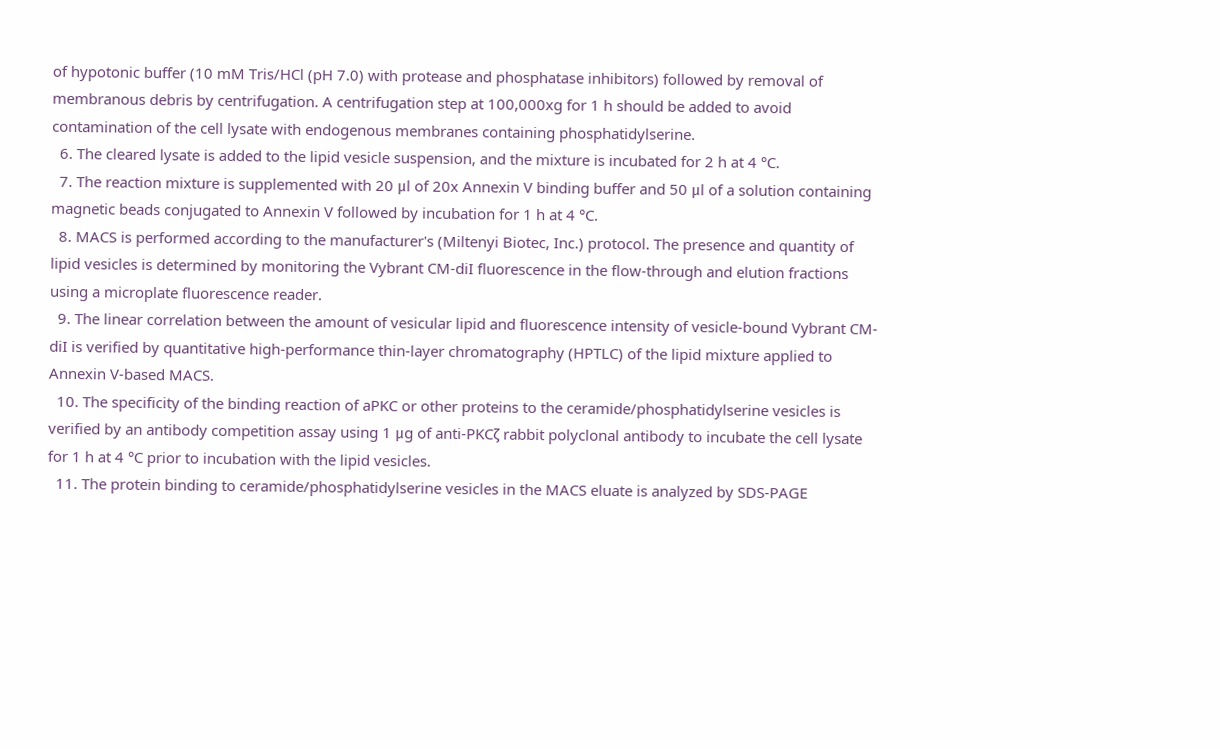of hypotonic buffer (10 mM Tris/HCl (pH 7.0) with protease and phosphatase inhibitors) followed by removal of membranous debris by centrifugation. A centrifugation step at 100,000xg for 1 h should be added to avoid contamination of the cell lysate with endogenous membranes containing phosphatidylserine.
  6. The cleared lysate is added to the lipid vesicle suspension, and the mixture is incubated for 2 h at 4 °C.
  7. The reaction mixture is supplemented with 20 μl of 20x Annexin V binding buffer and 50 μl of a solution containing magnetic beads conjugated to Annexin V followed by incubation for 1 h at 4 °C.
  8. MACS is performed according to the manufacturer's (Miltenyi Biotec, Inc.) protocol. The presence and quantity of lipid vesicles is determined by monitoring the Vybrant CM-diI fluorescence in the flow-through and elution fractions using a microplate fluorescence reader.
  9. The linear correlation between the amount of vesicular lipid and fluorescence intensity of vesicle-bound Vybrant CM-diI is verified by quantitative high-performance thin-layer chromatography (HPTLC) of the lipid mixture applied to Annexin V-based MACS.
  10. The specificity of the binding reaction of aPKC or other proteins to the ceramide/phosphatidylserine vesicles is verified by an antibody competition assay using 1 μg of anti-PKCζ rabbit polyclonal antibody to incubate the cell lysate for 1 h at 4 °C prior to incubation with the lipid vesicles.
  11. The protein binding to ceramide/phosphatidylserine vesicles in the MACS eluate is analyzed by SDS-PAGE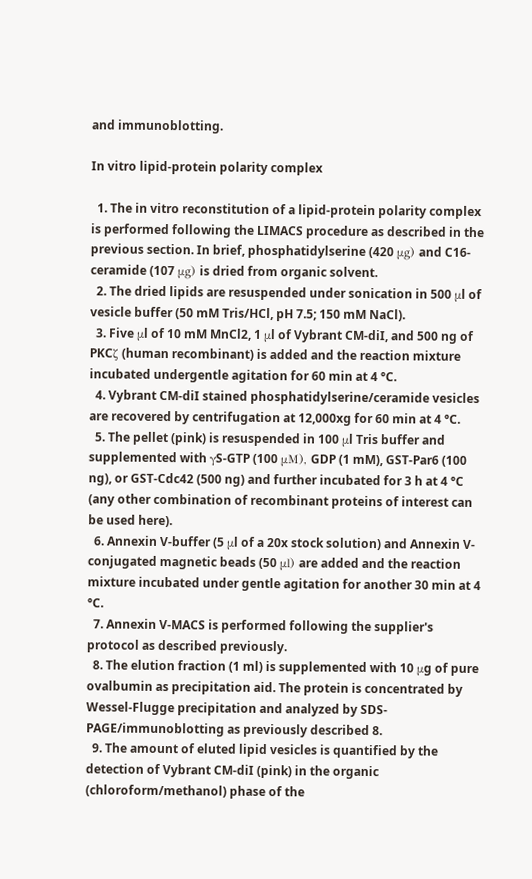and immunoblotting.

In vitro lipid-protein polarity complex

  1. The in vitro reconstitution of a lipid-protein polarity complex is performed following the LIMACS procedure as described in the previous section. In brief, phosphatidylserine (420 μg) and C16-ceramide (107 μg) is dried from organic solvent.
  2. The dried lipids are resuspended under sonication in 500 μl of vesicle buffer (50 mM Tris/HCl, pH 7.5; 150 mM NaCl).
  3. Five μl of 10 mM MnCl2, 1 μl of Vybrant CM-diI, and 500 ng of PKCζ (human recombinant) is added and the reaction mixture incubated undergentle agitation for 60 min at 4 °C.
  4. Vybrant CM-diI stained phosphatidylserine/ceramide vesicles are recovered by centrifugation at 12,000xg for 60 min at 4 °C.
  5. The pellet (pink) is resuspended in 100 μl Tris buffer and supplemented with γS-GTP (100 μM), GDP (1 mM), GST-Par6 (100 ng), or GST-Cdc42 (500 ng) and further incubated for 3 h at 4 °C (any other combination of recombinant proteins of interest can be used here).
  6. Annexin V-buffer (5 μl of a 20x stock solution) and Annexin V-conjugated magnetic beads (50 μl) are added and the reaction mixture incubated under gentle agitation for another 30 min at 4 °C.
  7. Annexin V-MACS is performed following the supplier's protocol as described previously.
  8. The elution fraction (1 ml) is supplemented with 10 μg of pure ovalbumin as precipitation aid. The protein is concentrated by Wessel-Flugge precipitation and analyzed by SDS-PAGE/immunoblotting as previously described 8.
  9. The amount of eluted lipid vesicles is quantified by the detection of Vybrant CM-diI (pink) in the organic (chloroform/methanol) phase of the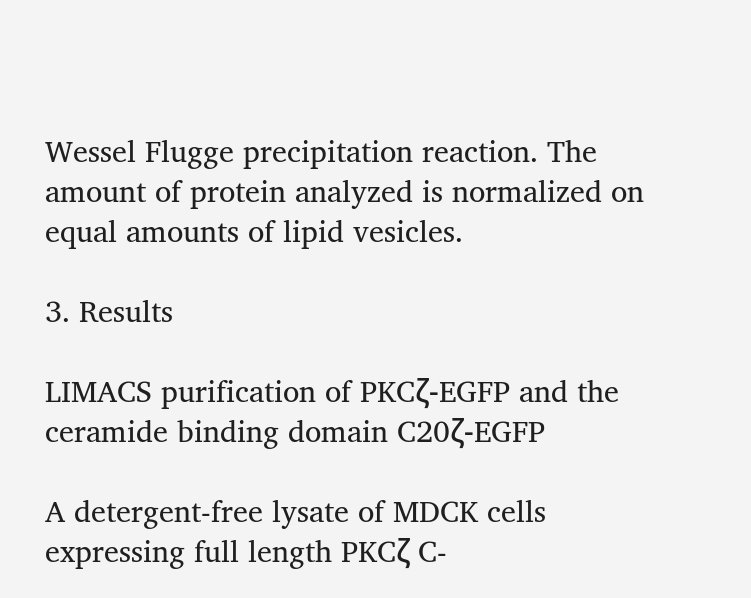Wessel Flugge precipitation reaction. The amount of protein analyzed is normalized on equal amounts of lipid vesicles.

3. Results

LIMACS purification of PKCζ-EGFP and the ceramide binding domain C20ζ-EGFP

A detergent-free lysate of MDCK cells expressing full length PKCζ C-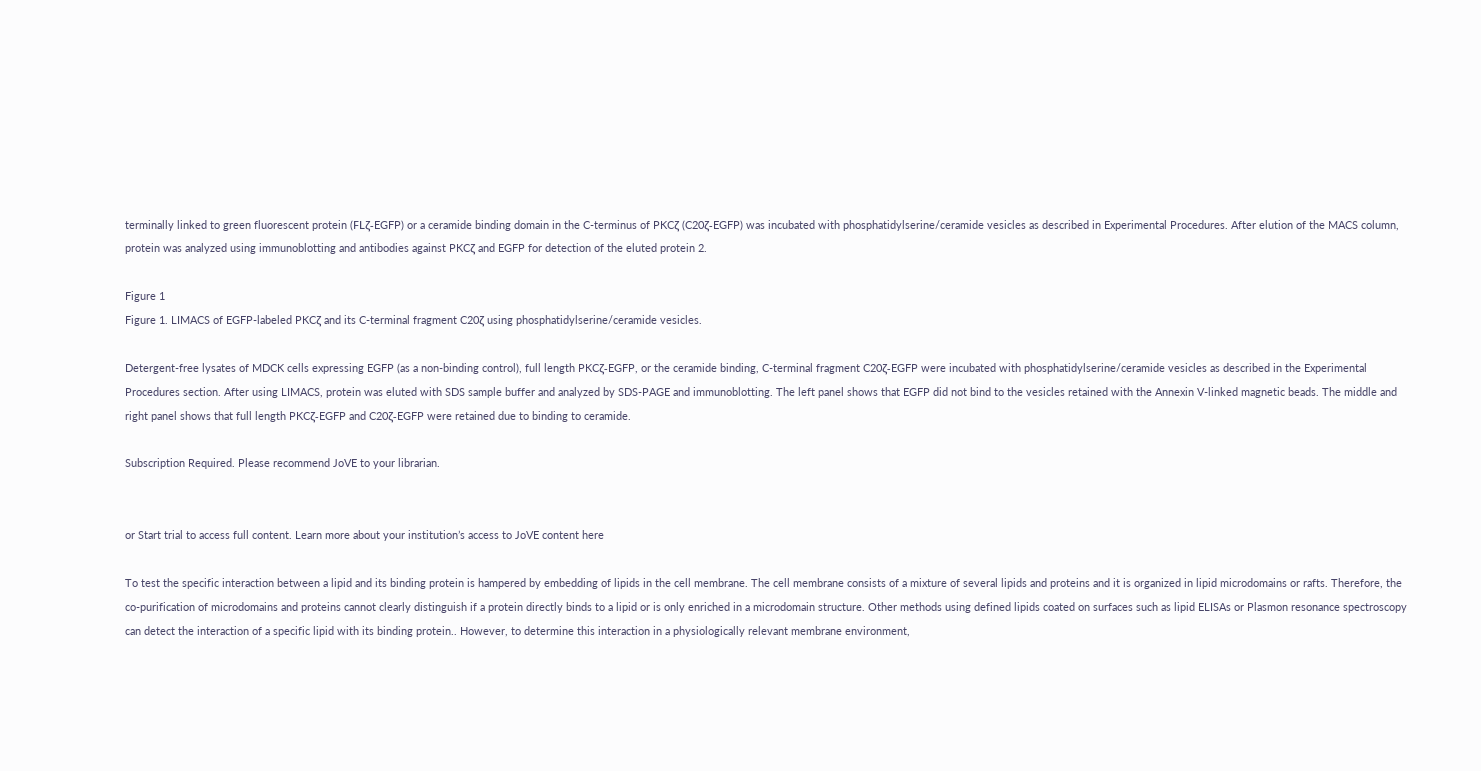terminally linked to green fluorescent protein (FLζ-EGFP) or a ceramide binding domain in the C-terminus of PKCζ (C20ζ-EGFP) was incubated with phosphatidylserine/ceramide vesicles as described in Experimental Procedures. After elution of the MACS column, protein was analyzed using immunoblotting and antibodies against PKCζ and EGFP for detection of the eluted protein 2.

Figure 1
Figure 1. LIMACS of EGFP-labeled PKCζ and its C-terminal fragment C20ζ using phosphatidylserine/ceramide vesicles.

Detergent-free lysates of MDCK cells expressing EGFP (as a non-binding control), full length PKCζ-EGFP, or the ceramide binding, C-terminal fragment C20ζ-EGFP were incubated with phosphatidylserine/ceramide vesicles as described in the Experimental Procedures section. After using LIMACS, protein was eluted with SDS sample buffer and analyzed by SDS-PAGE and immunoblotting. The left panel shows that EGFP did not bind to the vesicles retained with the Annexin V-linked magnetic beads. The middle and right panel shows that full length PKCζ-EGFP and C20ζ-EGFP were retained due to binding to ceramide.

Subscription Required. Please recommend JoVE to your librarian.


or Start trial to access full content. Learn more about your institution’s access to JoVE content here

To test the specific interaction between a lipid and its binding protein is hampered by embedding of lipids in the cell membrane. The cell membrane consists of a mixture of several lipids and proteins and it is organized in lipid microdomains or rafts. Therefore, the co-purification of microdomains and proteins cannot clearly distinguish if a protein directly binds to a lipid or is only enriched in a microdomain structure. Other methods using defined lipids coated on surfaces such as lipid ELISAs or Plasmon resonance spectroscopy can detect the interaction of a specific lipid with its binding protein.. However, to determine this interaction in a physiologically relevant membrane environment,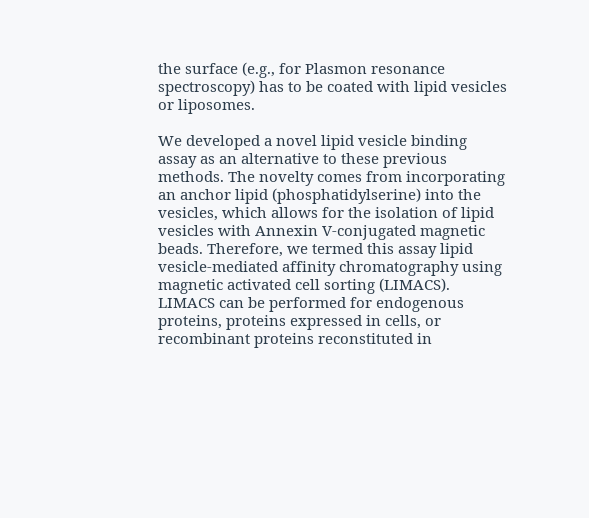the surface (e.g., for Plasmon resonance spectroscopy) has to be coated with lipid vesicles or liposomes.

We developed a novel lipid vesicle binding assay as an alternative to these previous methods. The novelty comes from incorporating an anchor lipid (phosphatidylserine) into the vesicles, which allows for the isolation of lipid vesicles with Annexin V-conjugated magnetic beads. Therefore, we termed this assay lipid vesicle-mediated affinity chromatography using magnetic activated cell sorting (LIMACS). LIMACS can be performed for endogenous proteins, proteins expressed in cells, or recombinant proteins reconstituted in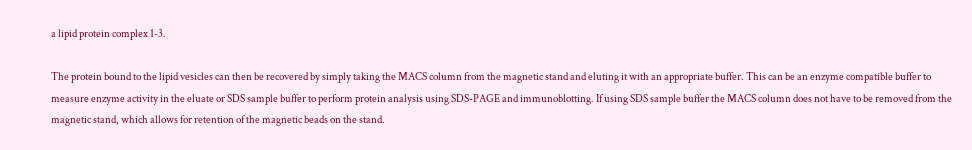a lipid protein complex 1-3.

The protein bound to the lipid vesicles can then be recovered by simply taking the MACS column from the magnetic stand and eluting it with an appropriate buffer. This can be an enzyme compatible buffer to measure enzyme activity in the eluate or SDS sample buffer to perform protein analysis using SDS-PAGE and immunoblotting. If using SDS sample buffer the MACS column does not have to be removed from the magnetic stand, which allows for retention of the magnetic beads on the stand.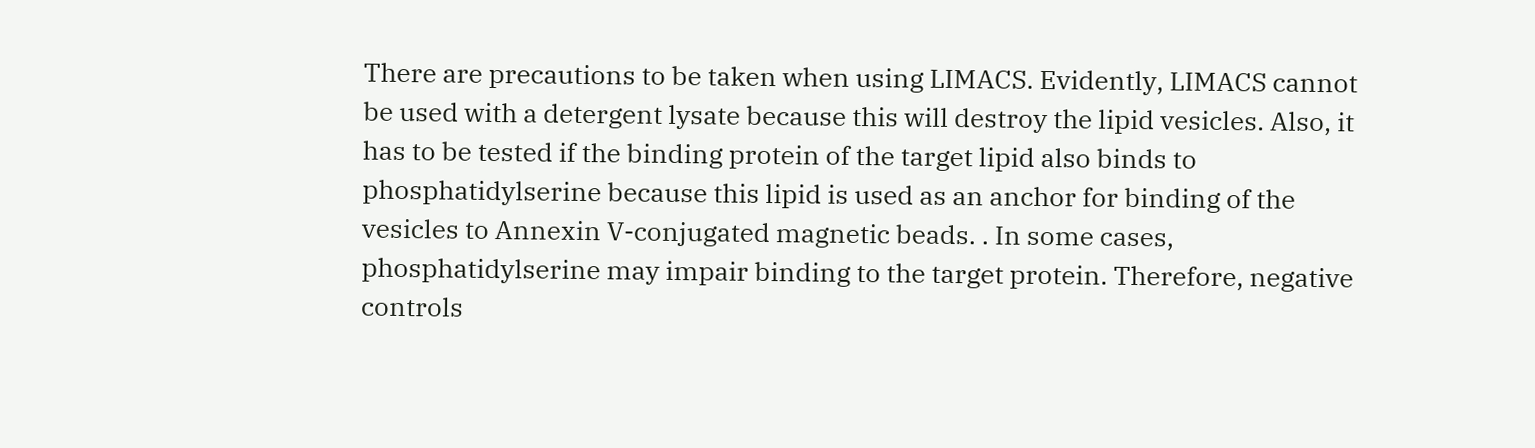There are precautions to be taken when using LIMACS. Evidently, LIMACS cannot be used with a detergent lysate because this will destroy the lipid vesicles. Also, it has to be tested if the binding protein of the target lipid also binds to phosphatidylserine because this lipid is used as an anchor for binding of the vesicles to Annexin V-conjugated magnetic beads. . In some cases, phosphatidylserine may impair binding to the target protein. Therefore, negative controls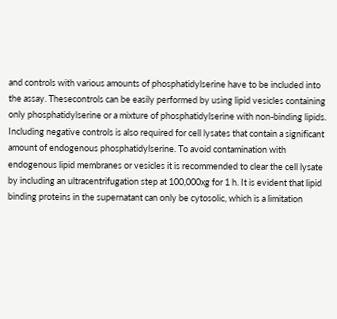and controls with various amounts of phosphatidylserine have to be included into the assay. Thesecontrols can be easily performed by using lipid vesicles containing only phosphatidylserine or a mixture of phosphatidylserine with non-binding lipids. Including negative controls is also required for cell lysates that contain a significant amount of endogenous phosphatidylserine. To avoid contamination with endogenous lipid membranes or vesicles it is recommended to clear the cell lysate by including an ultracentrifugation step at 100,000xg for 1 h. It is evident that lipid binding proteins in the supernatant can only be cytosolic, which is a limitation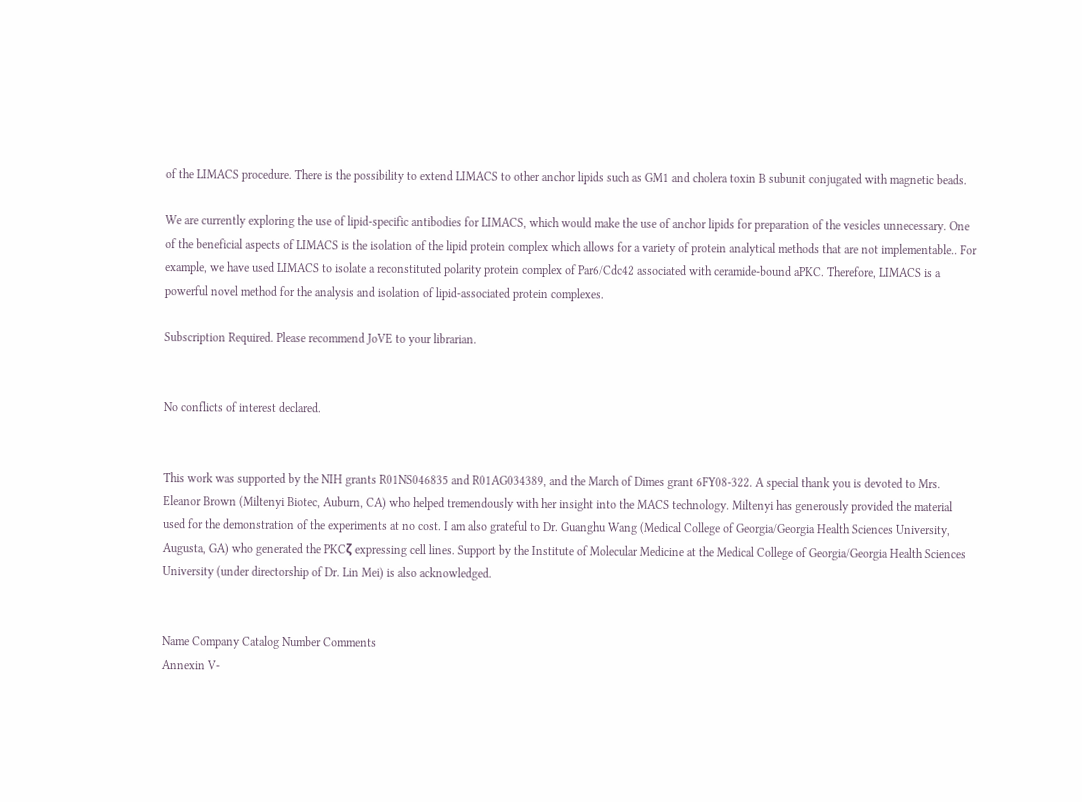of the LIMACS procedure. There is the possibility to extend LIMACS to other anchor lipids such as GM1 and cholera toxin B subunit conjugated with magnetic beads.

We are currently exploring the use of lipid-specific antibodies for LIMACS, which would make the use of anchor lipids for preparation of the vesicles unnecessary. One of the beneficial aspects of LIMACS is the isolation of the lipid protein complex which allows for a variety of protein analytical methods that are not implementable.. For example, we have used LIMACS to isolate a reconstituted polarity protein complex of Par6/Cdc42 associated with ceramide-bound aPKC. Therefore, LIMACS is a powerful novel method for the analysis and isolation of lipid-associated protein complexes.

Subscription Required. Please recommend JoVE to your librarian.


No conflicts of interest declared.


This work was supported by the NIH grants R01NS046835 and R01AG034389, and the March of Dimes grant 6FY08-322. A special thank you is devoted to Mrs. Eleanor Brown (Miltenyi Biotec, Auburn, CA) who helped tremendously with her insight into the MACS technology. Miltenyi has generously provided the material used for the demonstration of the experiments at no cost. I am also grateful to Dr. Guanghu Wang (Medical College of Georgia/Georgia Health Sciences University, Augusta, GA) who generated the PKCζ expressing cell lines. Support by the Institute of Molecular Medicine at the Medical College of Georgia/Georgia Health Sciences University (under directorship of Dr. Lin Mei) is also acknowledged.


Name Company Catalog Number Comments
Annexin V-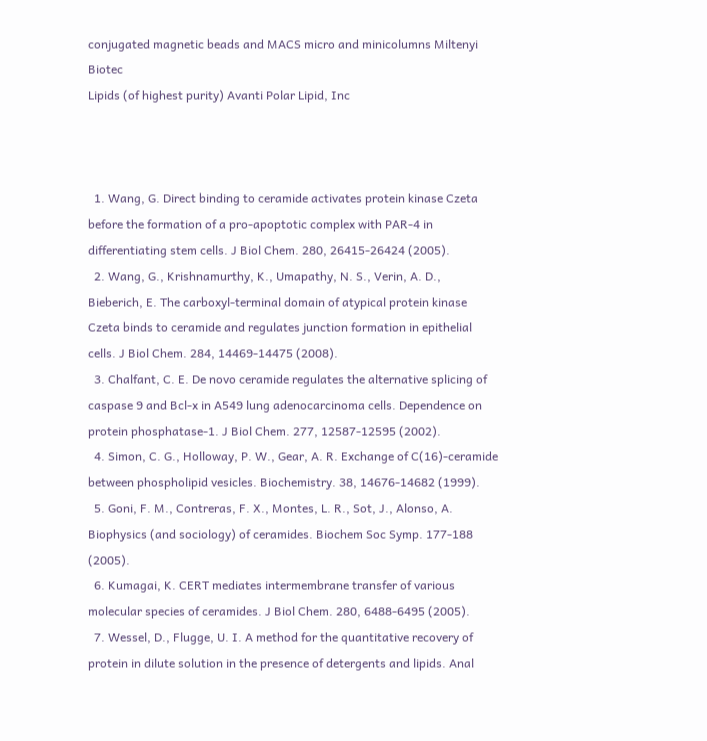conjugated magnetic beads and MACS micro and minicolumns Miltenyi Biotec
Lipids (of highest purity) Avanti Polar Lipid, Inc



  1. Wang, G. Direct binding to ceramide activates protein kinase Czeta before the formation of a pro-apoptotic complex with PAR-4 in differentiating stem cells. J Biol Chem. 280, 26415-26424 (2005).
  2. Wang, G., Krishnamurthy, K., Umapathy, N. S., Verin, A. D., Bieberich, E. The carboxyl-terminal domain of atypical protein kinase Czeta binds to ceramide and regulates junction formation in epithelial cells. J Biol Chem. 284, 14469-14475 (2008).
  3. Chalfant, C. E. De novo ceramide regulates the alternative splicing of caspase 9 and Bcl-x in A549 lung adenocarcinoma cells. Dependence on protein phosphatase-1. J Biol Chem. 277, 12587-12595 (2002).
  4. Simon, C. G., Holloway, P. W., Gear, A. R. Exchange of C(16)-ceramide between phospholipid vesicles. Biochemistry. 38, 14676-14682 (1999).
  5. Goni, F. M., Contreras, F. X., Montes, L. R., Sot, J., Alonso, A. Biophysics (and sociology) of ceramides. Biochem Soc Symp. 177-188 (2005).
  6. Kumagai, K. CERT mediates intermembrane transfer of various molecular species of ceramides. J Biol Chem. 280, 6488-6495 (2005).
  7. Wessel, D., Flugge, U. I. A method for the quantitative recovery of protein in dilute solution in the presence of detergents and lipids. Anal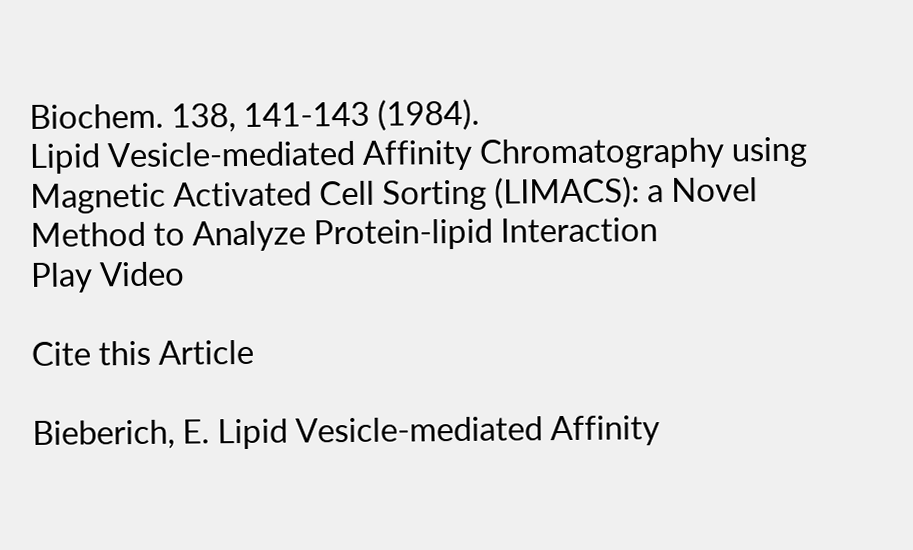Biochem. 138, 141-143 (1984).
Lipid Vesicle-mediated Affinity Chromatography using Magnetic Activated Cell Sorting (LIMACS): a Novel Method to Analyze Protein-lipid Interaction
Play Video

Cite this Article

Bieberich, E. Lipid Vesicle-mediated Affinity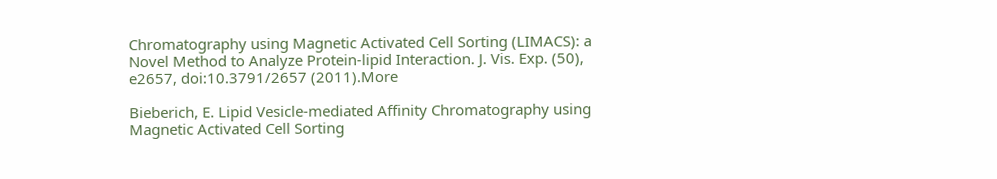Chromatography using Magnetic Activated Cell Sorting (LIMACS): a Novel Method to Analyze Protein-lipid Interaction. J. Vis. Exp. (50), e2657, doi:10.3791/2657 (2011).More

Bieberich, E. Lipid Vesicle-mediated Affinity Chromatography using Magnetic Activated Cell Sorting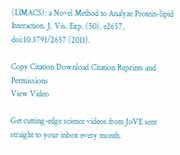(LIMACS): a Novel Method to Analyze Protein-lipid Interaction. J. Vis. Exp. (50), e2657, doi:10.3791/2657 (2011).

Copy Citation Download Citation Reprints and Permissions
View Video

Get cutting-edge science videos from JoVE sent straight to your inbox every month.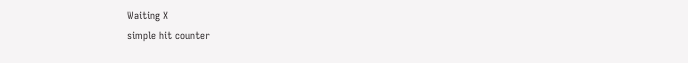Waiting X
simple hit counter